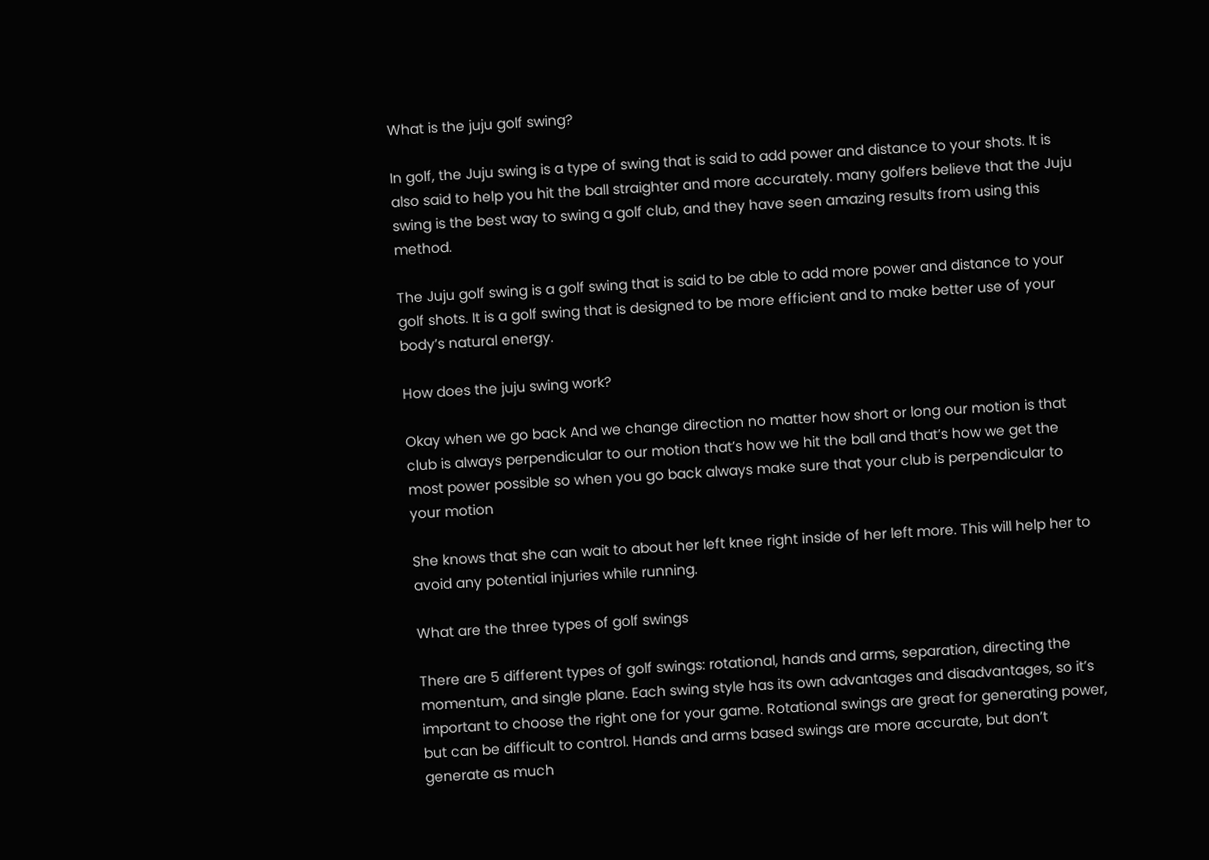What is the juju golf swing?

In golf, the Juju swing is a type of swing that is said to add power and distance to your shots. It is also said to help you hit the ball straighter and more accurately. many golfers believe that the Juju swing is the best way to swing a golf club, and they have seen amazing results from using this method.

The Juju golf swing is a golf swing that is said to be able to add more power and distance to your golf shots. It is a golf swing that is designed to be more efficient and to make better use of your body’s natural energy.

How does the juju swing work?

Okay when we go back And we change direction no matter how short or long our motion is that club is always perpendicular to our motion that’s how we hit the ball and that’s how we get the most power possible so when you go back always make sure that your club is perpendicular to your motion

She knows that she can wait to about her left knee right inside of her left more. This will help her to avoid any potential injuries while running.

What are the three types of golf swings

There are 5 different types of golf swings: rotational, hands and arms, separation, directing the momentum, and single plane. Each swing style has its own advantages and disadvantages, so it’s important to choose the right one for your game. Rotational swings are great for generating power, but can be difficult to control. Hands and arms based swings are more accurate, but don’t generate as much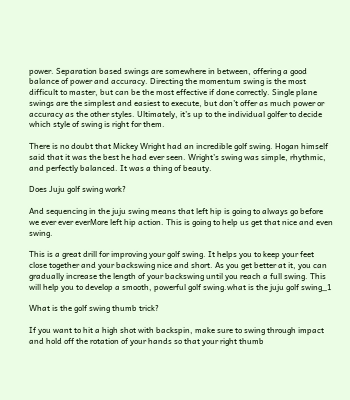power. Separation based swings are somewhere in between, offering a good balance of power and accuracy. Directing the momentum swing is the most difficult to master, but can be the most effective if done correctly. Single plane swings are the simplest and easiest to execute, but don’t offer as much power or accuracy as the other styles. Ultimately, it’s up to the individual golfer to decide which style of swing is right for them.

There is no doubt that Mickey Wright had an incredible golf swing. Hogan himself said that it was the best he had ever seen. Wright’s swing was simple, rhythmic, and perfectly balanced. It was a thing of beauty.

Does Juju golf swing work?

And sequencing in the juju swing means that left hip is going to always go before we ever ever everMore left hip action. This is going to help us get that nice and even swing.

This is a great drill for improving your golf swing. It helps you to keep your feet close together and your backswing nice and short. As you get better at it, you can gradually increase the length of your backswing until you reach a full swing. This will help you to develop a smooth, powerful golf swing.what is the juju golf swing_1

What is the golf swing thumb trick?

If you want to hit a high shot with backspin, make sure to swing through impact and hold off the rotation of your hands so that your right thumb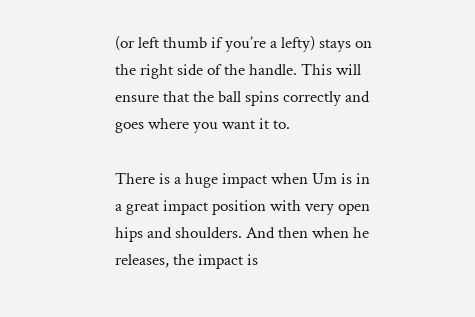(or left thumb if you’re a lefty) stays on the right side of the handle. This will ensure that the ball spins correctly and goes where you want it to.

There is a huge impact when Um is in a great impact position with very open hips and shoulders. And then when he releases, the impact is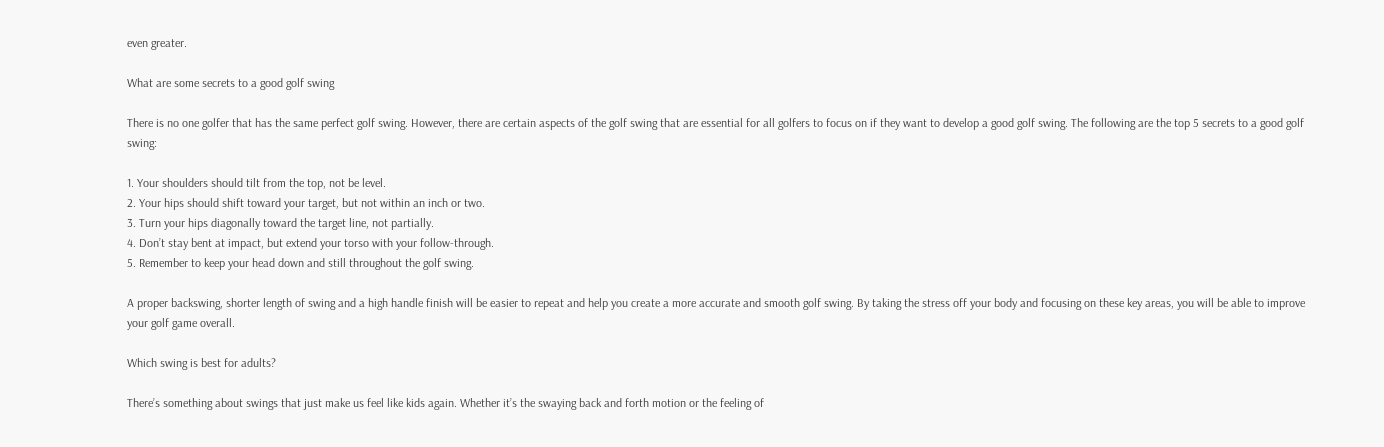even greater.

What are some secrets to a good golf swing

There is no one golfer that has the same perfect golf swing. However, there are certain aspects of the golf swing that are essential for all golfers to focus on if they want to develop a good golf swing. The following are the top 5 secrets to a good golf swing:

1. Your shoulders should tilt from the top, not be level.
2. Your hips should shift toward your target, but not within an inch or two.
3. Turn your hips diagonally toward the target line, not partially.
4. Don’t stay bent at impact, but extend your torso with your follow-through.
5. Remember to keep your head down and still throughout the golf swing.

A proper backswing, shorter length of swing and a high handle finish will be easier to repeat and help you create a more accurate and smooth golf swing. By taking the stress off your body and focusing on these key areas, you will be able to improve your golf game overall.

Which swing is best for adults?

There’s something about swings that just make us feel like kids again. Whether it’s the swaying back and forth motion or the feeling of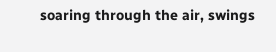soaring through the air, swings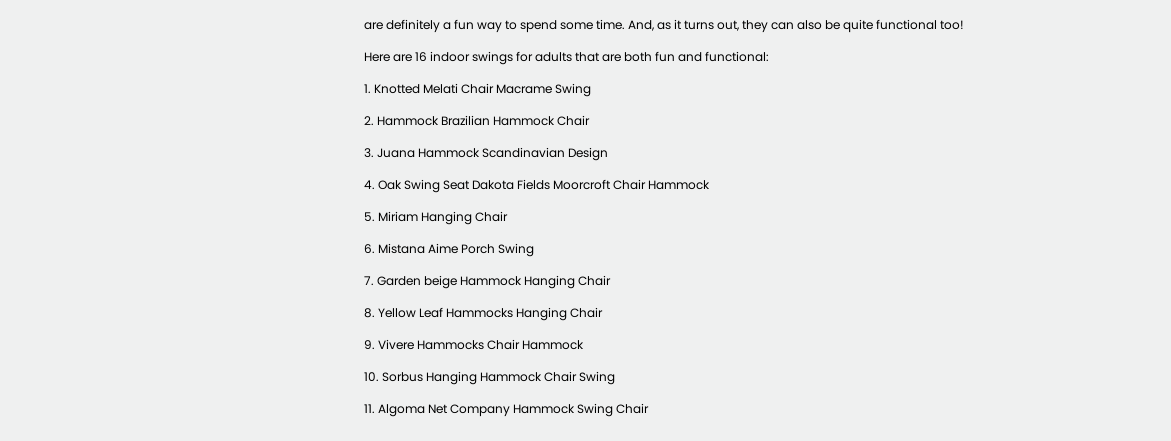are definitely a fun way to spend some time. And, as it turns out, they can also be quite functional too!

Here are 16 indoor swings for adults that are both fun and functional:

1. Knotted Melati Chair Macrame Swing

2. Hammock Brazilian Hammock Chair

3. Juana Hammock Scandinavian Design

4. Oak Swing Seat Dakota Fields Moorcroft Chair Hammock

5. Miriam Hanging Chair

6. Mistana Aime Porch Swing

7. Garden beige Hammock Hanging Chair

8. Yellow Leaf Hammocks Hanging Chair

9. Vivere Hammocks Chair Hammock

10. Sorbus Hanging Hammock Chair Swing

11. Algoma Net Company Hammock Swing Chair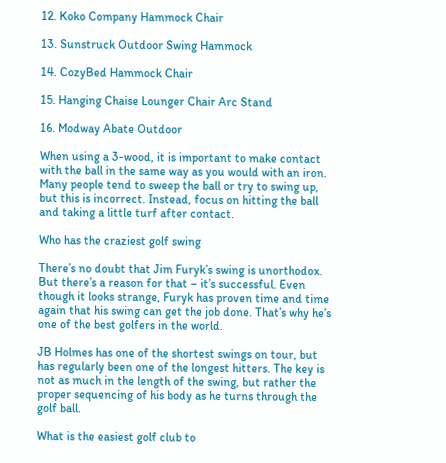12. Koko Company Hammock Chair

13. Sunstruck Outdoor Swing Hammock

14. CozyBed Hammock Chair

15. Hanging Chaise Lounger Chair Arc Stand

16. Modway Abate Outdoor

When using a 3-wood, it is important to make contact with the ball in the same way as you would with an iron. Many people tend to sweep the ball or try to swing up, but this is incorrect. Instead, focus on hitting the ball and taking a little turf after contact.

Who has the craziest golf swing

There’s no doubt that Jim Furyk’s swing is unorthodox. But there’s a reason for that – it’s successful. Even though it looks strange, Furyk has proven time and time again that his swing can get the job done. That’s why he’s one of the best golfers in the world.

JB Holmes has one of the shortest swings on tour, but has regularly been one of the longest hitters. The key is not as much in the length of the swing, but rather the proper sequencing of his body as he turns through the golf ball.

What is the easiest golf club to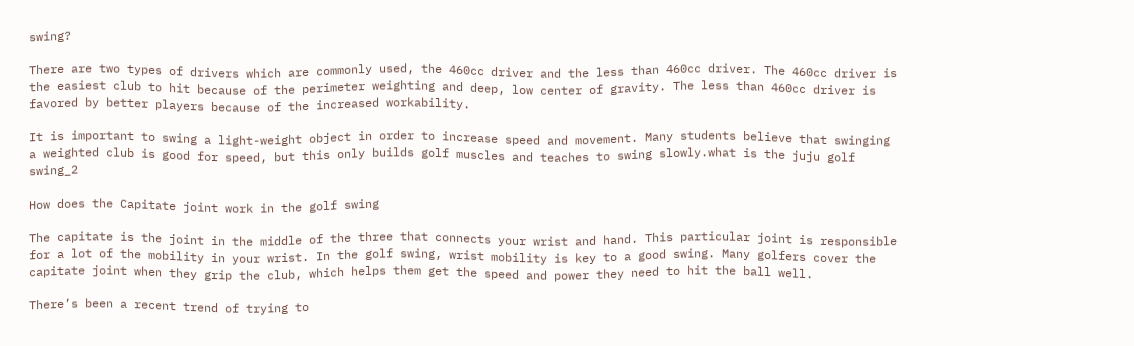swing?

There are two types of drivers which are commonly used, the 460cc driver and the less than 460cc driver. The 460cc driver is the easiest club to hit because of the perimeter weighting and deep, low center of gravity. The less than 460cc driver is favored by better players because of the increased workability.

It is important to swing a light-weight object in order to increase speed and movement. Many students believe that swinging a weighted club is good for speed, but this only builds golf muscles and teaches to swing slowly.what is the juju golf swing_2

How does the Capitate joint work in the golf swing

The capitate is the joint in the middle of the three that connects your wrist and hand. This particular joint is responsible for a lot of the mobility in your wrist. In the golf swing, wrist mobility is key to a good swing. Many golfers cover the capitate joint when they grip the club, which helps them get the speed and power they need to hit the ball well.

There’s been a recent trend of trying to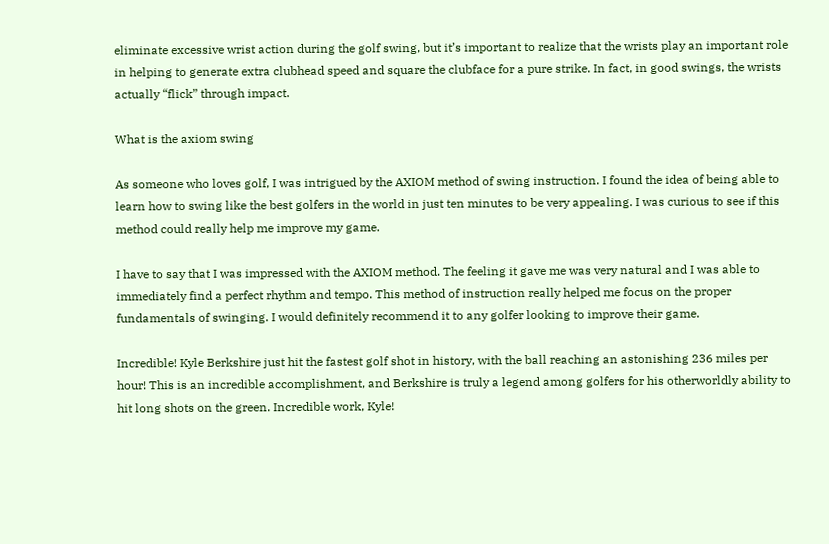eliminate excessive wrist action during the golf swing, but it’s important to realize that the wrists play an important role in helping to generate extra clubhead speed and square the clubface for a pure strike. In fact, in good swings, the wrists actually “flick” through impact.

What is the axiom swing

As someone who loves golf, I was intrigued by the AXIOM method of swing instruction. I found the idea of being able to learn how to swing like the best golfers in the world in just ten minutes to be very appealing. I was curious to see if this method could really help me improve my game.

I have to say that I was impressed with the AXIOM method. The feeling it gave me was very natural and I was able to immediately find a perfect rhythm and tempo. This method of instruction really helped me focus on the proper fundamentals of swinging. I would definitely recommend it to any golfer looking to improve their game.

Incredible! Kyle Berkshire just hit the fastest golf shot in history, with the ball reaching an astonishing 236 miles per hour! This is an incredible accomplishment, and Berkshire is truly a legend among golfers for his otherworldly ability to hit long shots on the green. Incredible work, Kyle!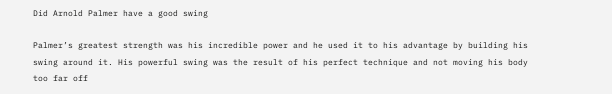Did Arnold Palmer have a good swing

Palmer’s greatest strength was his incredible power and he used it to his advantage by building his swing around it. His powerful swing was the result of his perfect technique and not moving his body too far off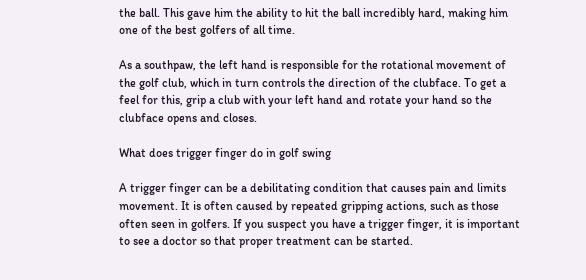the ball. This gave him the ability to hit the ball incredibly hard, making him one of the best golfers of all time.

As a southpaw, the left hand is responsible for the rotational movement of the golf club, which in turn controls the direction of the clubface. To get a feel for this, grip a club with your left hand and rotate your hand so the clubface opens and closes.

What does trigger finger do in golf swing

A trigger finger can be a debilitating condition that causes pain and limits movement. It is often caused by repeated gripping actions, such as those often seen in golfers. If you suspect you have a trigger finger, it is important to see a doctor so that proper treatment can be started.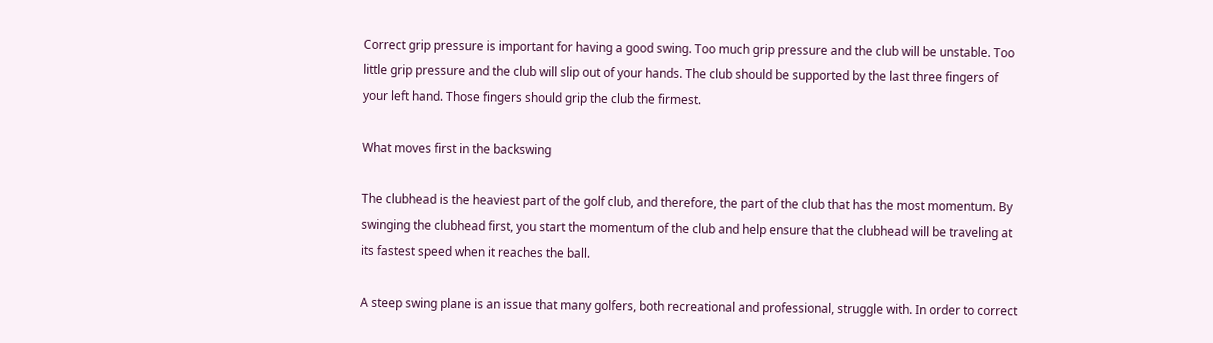Correct grip pressure is important for having a good swing. Too much grip pressure and the club will be unstable. Too little grip pressure and the club will slip out of your hands. The club should be supported by the last three fingers of your left hand. Those fingers should grip the club the firmest.

What moves first in the backswing

The clubhead is the heaviest part of the golf club, and therefore, the part of the club that has the most momentum. By swinging the clubhead first, you start the momentum of the club and help ensure that the clubhead will be traveling at its fastest speed when it reaches the ball.

A steep swing plane is an issue that many golfers, both recreational and professional, struggle with. In order to correct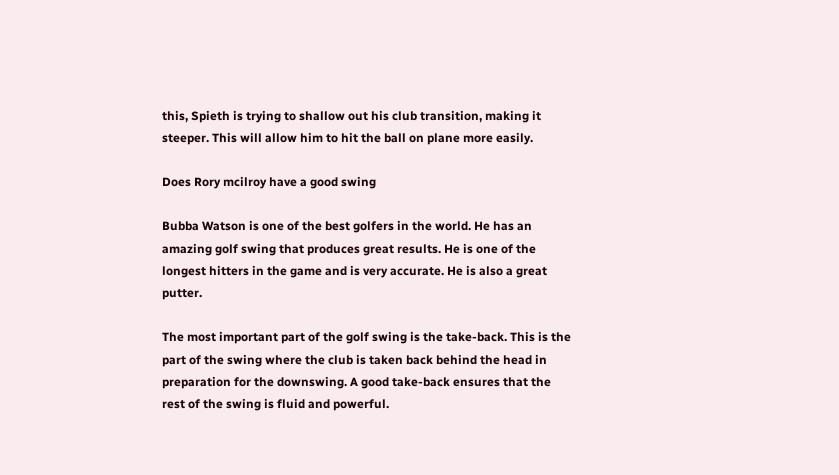this, Spieth is trying to shallow out his club transition, making it steeper. This will allow him to hit the ball on plane more easily.

Does Rory mcilroy have a good swing

Bubba Watson is one of the best golfers in the world. He has an amazing golf swing that produces great results. He is one of the longest hitters in the game and is very accurate. He is also a great putter.

The most important part of the golf swing is the take-back. This is the part of the swing where the club is taken back behind the head in preparation for the downswing. A good take-back ensures that the rest of the swing is fluid and powerful.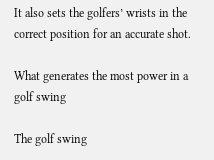It also sets the golfers’ wrists in the correct position for an accurate shot.

What generates the most power in a golf swing

The golf swing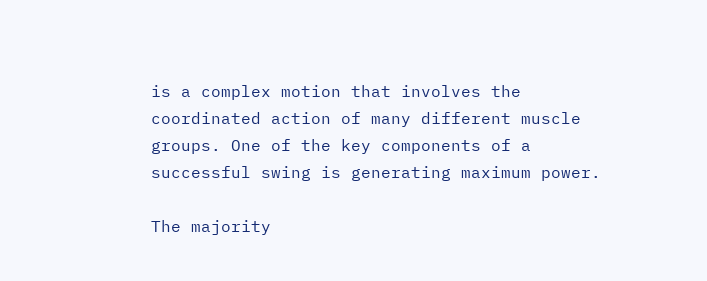is a complex motion that involves the coordinated action of many different muscle groups. One of the key components of a successful swing is generating maximum power.

The majority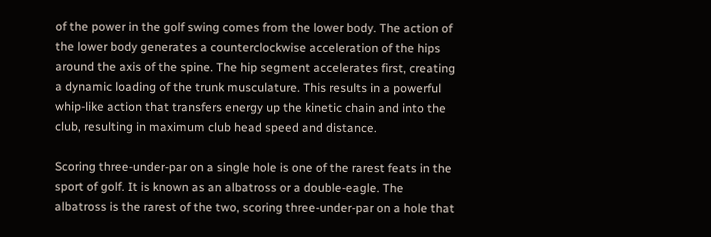of the power in the golf swing comes from the lower body. The action of the lower body generates a counterclockwise acceleration of the hips around the axis of the spine. The hip segment accelerates first, creating a dynamic loading of the trunk musculature. This results in a powerful whip-like action that transfers energy up the kinetic chain and into the club, resulting in maximum club head speed and distance.

Scoring three-under-par on a single hole is one of the rarest feats in the sport of golf. It is known as an albatross or a double-eagle. The albatross is the rarest of the two, scoring three-under-par on a hole that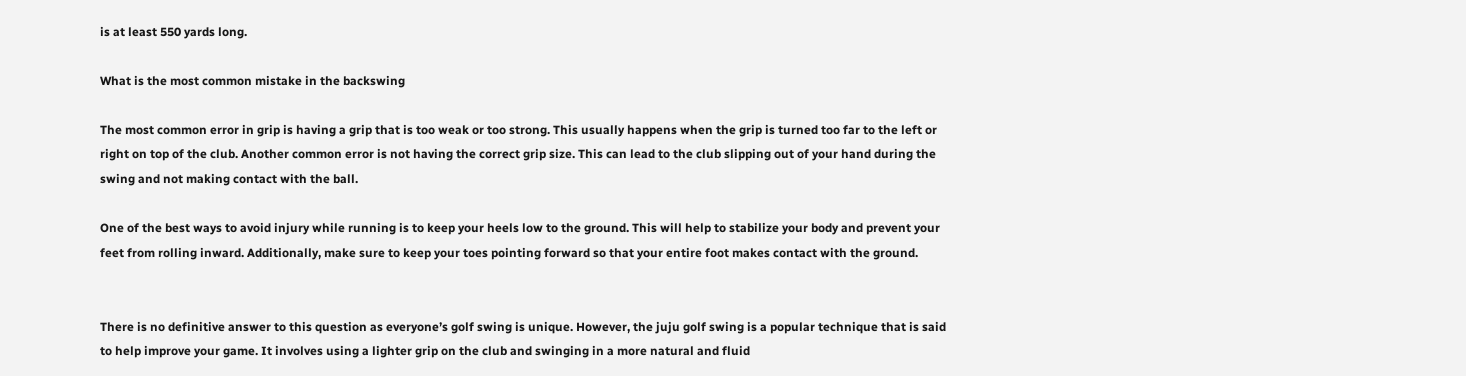is at least 550 yards long.

What is the most common mistake in the backswing

The most common error in grip is having a grip that is too weak or too strong. This usually happens when the grip is turned too far to the left or right on top of the club. Another common error is not having the correct grip size. This can lead to the club slipping out of your hand during the swing and not making contact with the ball.

One of the best ways to avoid injury while running is to keep your heels low to the ground. This will help to stabilize your body and prevent your feet from rolling inward. Additionally, make sure to keep your toes pointing forward so that your entire foot makes contact with the ground.


There is no definitive answer to this question as everyone’s golf swing is unique. However, the juju golf swing is a popular technique that is said to help improve your game. It involves using a lighter grip on the club and swinging in a more natural and fluid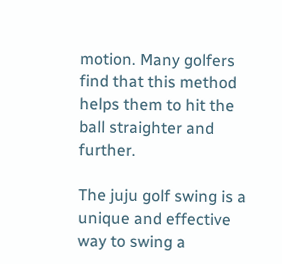motion. Many golfers find that this method helps them to hit the ball straighter and further.

The juju golf swing is a unique and effective way to swing a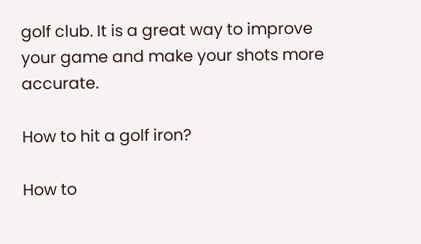golf club. It is a great way to improve your game and make your shots more accurate.

How to hit a golf iron?

How to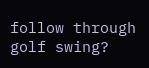follow through golf swing?